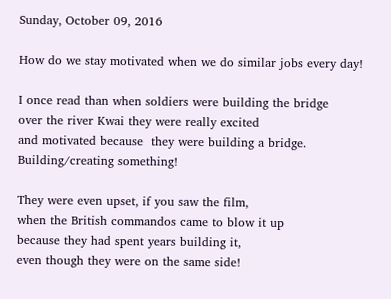Sunday, October 09, 2016

How do we stay motivated when we do similar jobs every day!

I once read than when soldiers were building the bridge
over the river Kwai they were really excited
and motivated because  they were building a bridge.
Building/creating something!

They were even upset, if you saw the film,
when the British commandos came to blow it up
because they had spent years building it,
even though they were on the same side!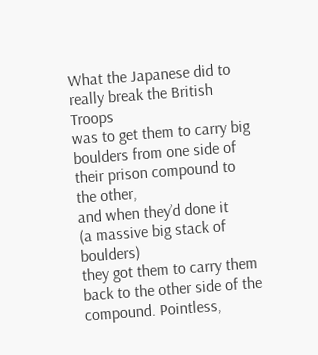What the Japanese did to really break the British Troops
was to get them to carry big boulders from one side of their prison compound to the other,
and when they’d done it
(a massive big stack of boulders)
they got them to carry them back to the other side of the compound. Pointless,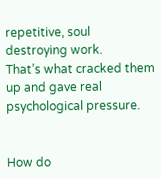repetitive, soul destroying work.
That’s what cracked them up and gave real psychological pressure.


How do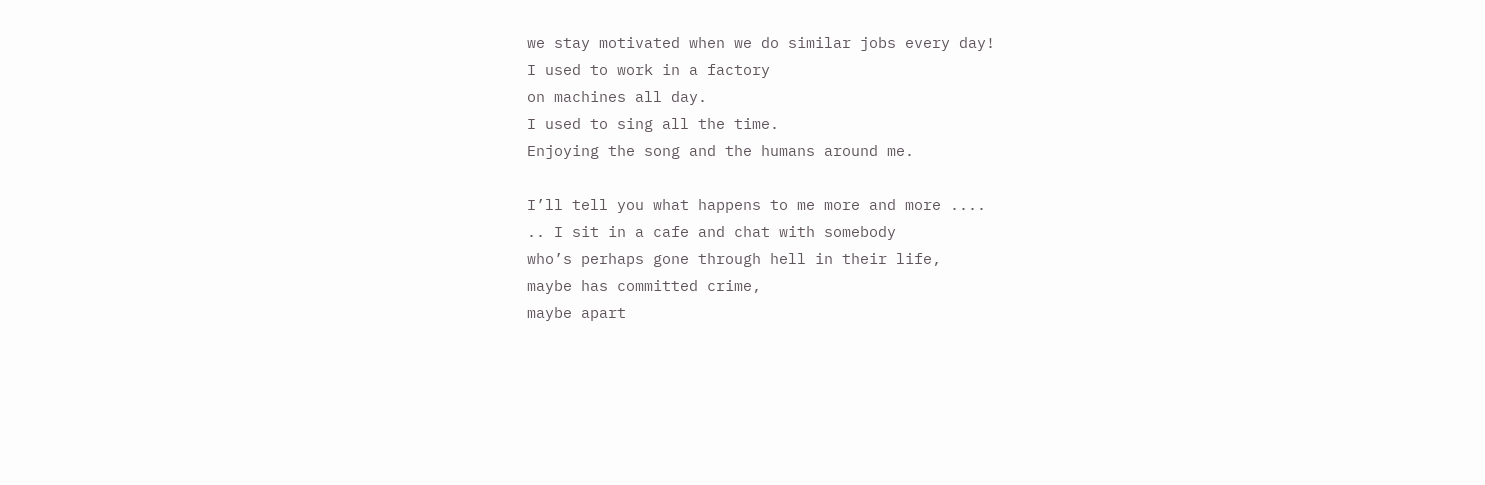we stay motivated when we do similar jobs every day!
I used to work in a factory
on machines all day.
I used to sing all the time.
Enjoying the song and the humans around me.

I’ll tell you what happens to me more and more ....
.. I sit in a cafe and chat with somebody
who’s perhaps gone through hell in their life,
maybe has committed crime,
maybe apart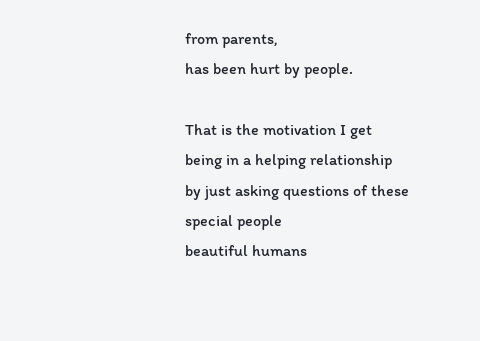from parents,
has been hurt by people.

That is the motivation I get
being in a helping relationship
by just asking questions of these
special people
beautiful humans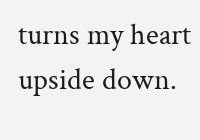turns my heart upside down.